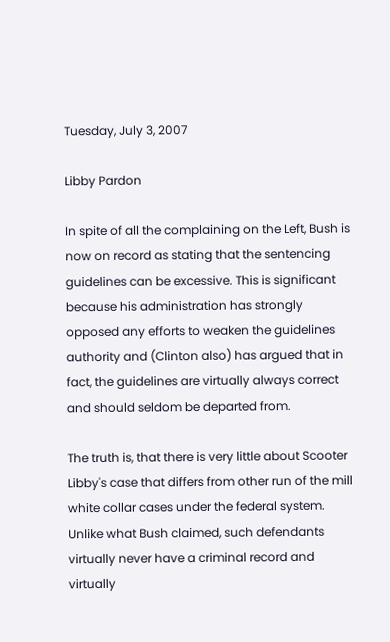Tuesday, July 3, 2007

Libby Pardon

In spite of all the complaining on the Left, Bush is now on record as stating that the sentencing guidelines can be excessive. This is significant because his administration has strongly opposed any efforts to weaken the guidelines authority and (Clinton also) has argued that in fact, the guidelines are virtually always correct and should seldom be departed from.

The truth is, that there is very little about Scooter Libby's case that differs from other run of the mill white collar cases under the federal system. Unlike what Bush claimed, such defendants virtually never have a criminal record and virtually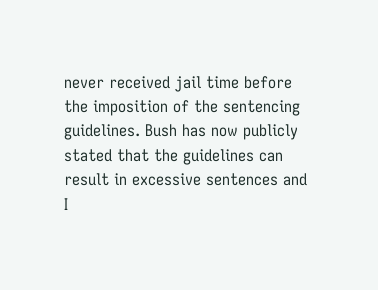never received jail time before the imposition of the sentencing guidelines. Bush has now publicly stated that the guidelines can result in excessive sentences and I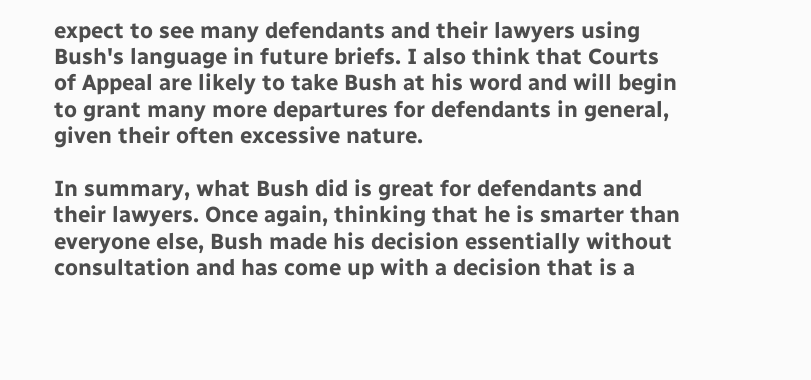expect to see many defendants and their lawyers using Bush's language in future briefs. I also think that Courts of Appeal are likely to take Bush at his word and will begin to grant many more departures for defendants in general, given their often excessive nature.

In summary, what Bush did is great for defendants and their lawyers. Once again, thinking that he is smarter than everyone else, Bush made his decision essentially without consultation and has come up with a decision that is a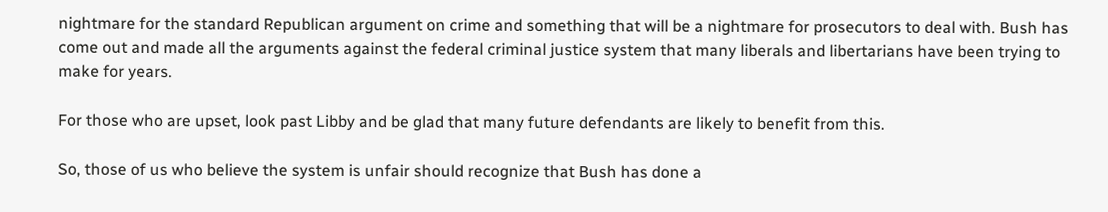nightmare for the standard Republican argument on crime and something that will be a nightmare for prosecutors to deal with. Bush has come out and made all the arguments against the federal criminal justice system that many liberals and libertarians have been trying to make for years.

For those who are upset, look past Libby and be glad that many future defendants are likely to benefit from this.

So, those of us who believe the system is unfair should recognize that Bush has done a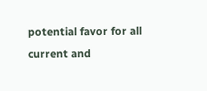potential favor for all current and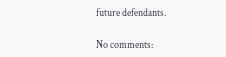future defendants.

No comments: